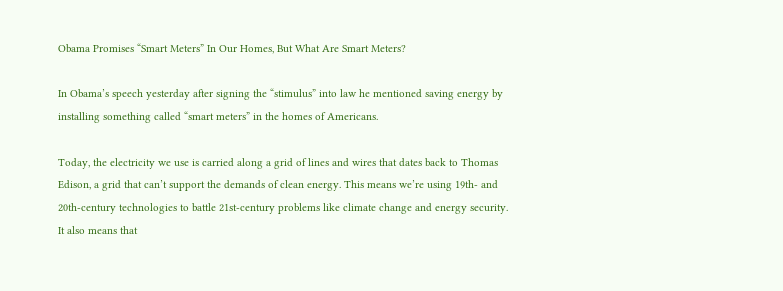Obama Promises “Smart Meters” In Our Homes, But What Are Smart Meters?

In Obama’s speech yesterday after signing the “stimulus” into law he mentioned saving energy by installing something called “smart meters” in the homes of Americans.

Today, the electricity we use is carried along a grid of lines and wires that dates back to Thomas Edison, a grid that can’t support the demands of clean energy. This means we’re using 19th- and 20th-century technologies to battle 21st-century problems like climate change and energy security.
It also means that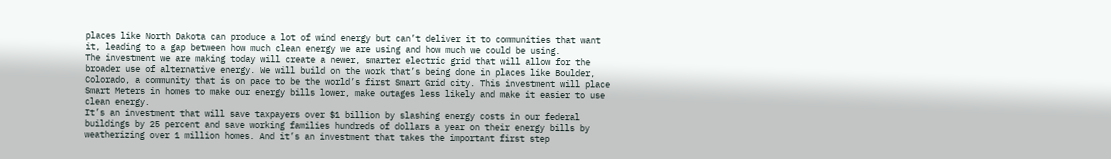places like North Dakota can produce a lot of wind energy but can’t deliver it to communities that want it, leading to a gap between how much clean energy we are using and how much we could be using.
The investment we are making today will create a newer, smarter electric grid that will allow for the broader use of alternative energy. We will build on the work that’s being done in places like Boulder, Colorado, a community that is on pace to be the world’s first Smart Grid city. This investment will place Smart Meters in homes to make our energy bills lower, make outages less likely and make it easier to use clean energy.
It’s an investment that will save taxpayers over $1 billion by slashing energy costs in our federal buildings by 25 percent and save working families hundreds of dollars a year on their energy bills by weatherizing over 1 million homes. And it’s an investment that takes the important first step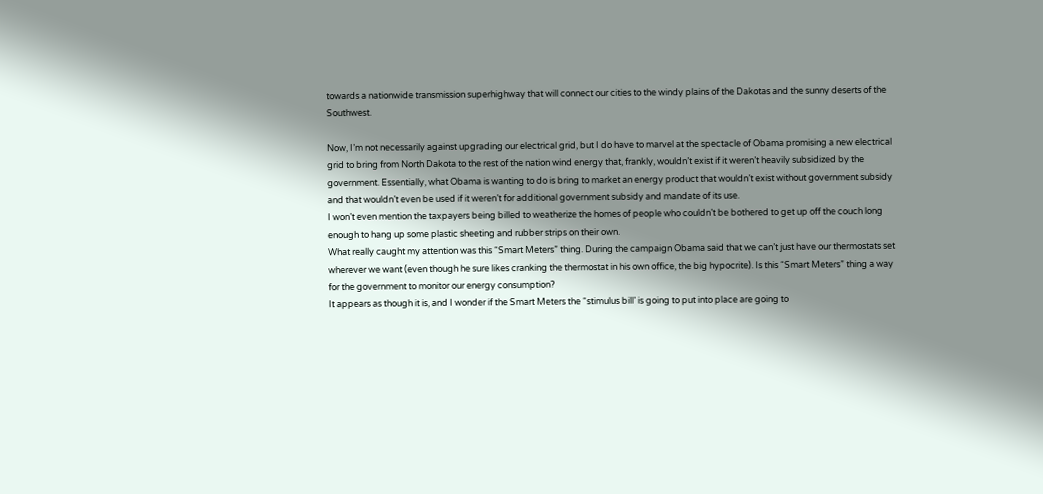towards a nationwide transmission superhighway that will connect our cities to the windy plains of the Dakotas and the sunny deserts of the Southwest.

Now, I’m not necessarily against upgrading our electrical grid, but I do have to marvel at the spectacle of Obama promising a new electrical grid to bring from North Dakota to the rest of the nation wind energy that, frankly, wouldn’t exist if it weren’t heavily subsidized by the government. Essentially, what Obama is wanting to do is bring to market an energy product that wouldn’t exist without government subsidy and that wouldn’t even be used if it weren’t for additional government subsidy and mandate of its use.
I won’t even mention the taxpayers being billed to weatherize the homes of people who couldn’t be bothered to get up off the couch long enough to hang up some plastic sheeting and rubber strips on their own.
What really caught my attention was this “Smart Meters” thing. During the campaign Obama said that we can’t just have our thermostats set wherever we want (even though he sure likes cranking the thermostat in his own office, the big hypocrite). Is this “Smart Meters” thing a way for the government to monitor our energy consumption?
It appears as though it is, and I wonder if the Smart Meters the “stimulus bill’ is going to put into place are going to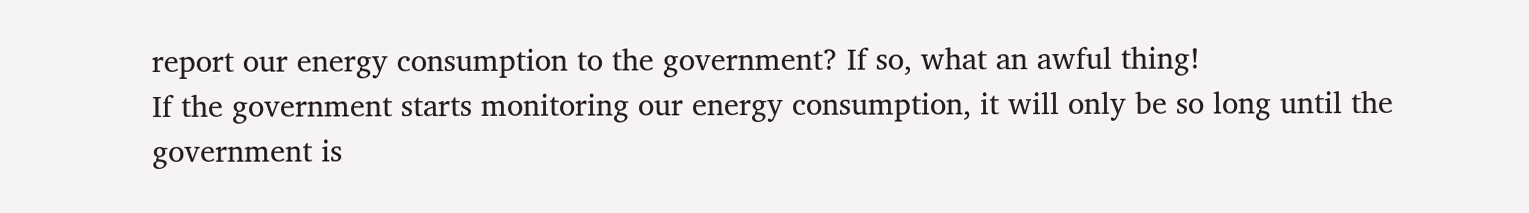report our energy consumption to the government? If so, what an awful thing!
If the government starts monitoring our energy consumption, it will only be so long until the government is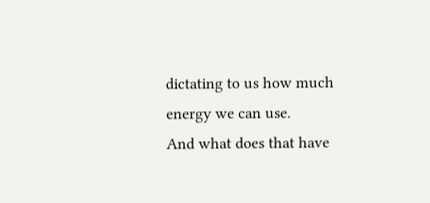dictating to us how much energy we can use.
And what does that have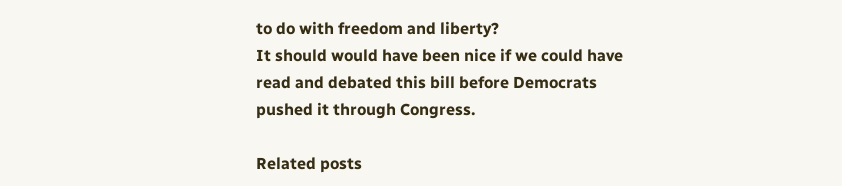to do with freedom and liberty?
It should would have been nice if we could have read and debated this bill before Democrats pushed it through Congress.

Related posts